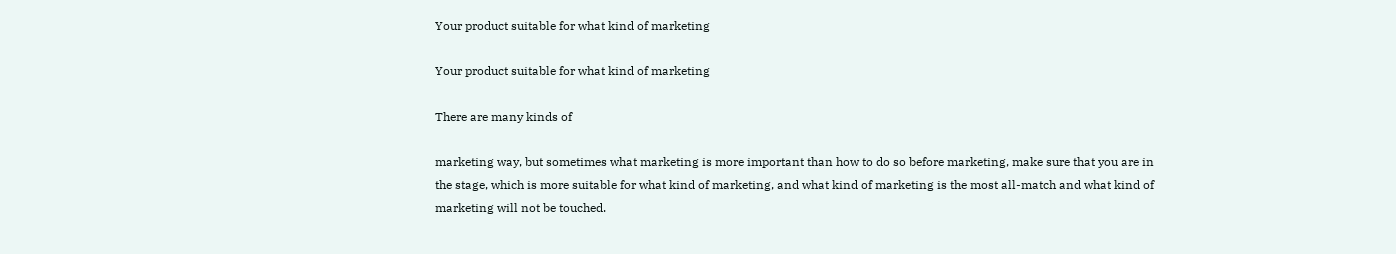Your product suitable for what kind of marketing

Your product suitable for what kind of marketing

There are many kinds of

marketing way, but sometimes what marketing is more important than how to do so before marketing, make sure that you are in the stage, which is more suitable for what kind of marketing, and what kind of marketing is the most all-match and what kind of marketing will not be touched.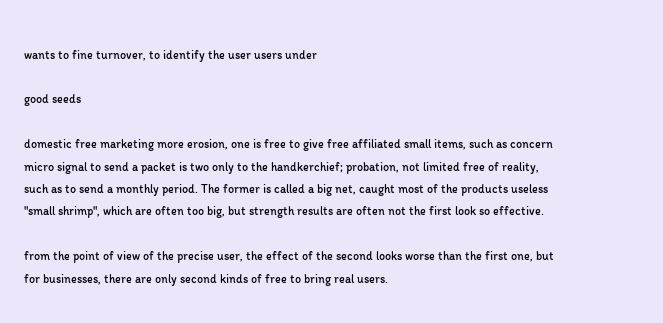wants to fine turnover, to identify the user users under

good seeds

domestic free marketing more erosion, one is free to give free affiliated small items, such as concern micro signal to send a packet is two only to the handkerchief; probation, not limited free of reality, such as to send a monthly period. The former is called a big net, caught most of the products useless "small shrimp", which are often too big, but strength results are often not the first look so effective.

from the point of view of the precise user, the effect of the second looks worse than the first one, but for businesses, there are only second kinds of free to bring real users.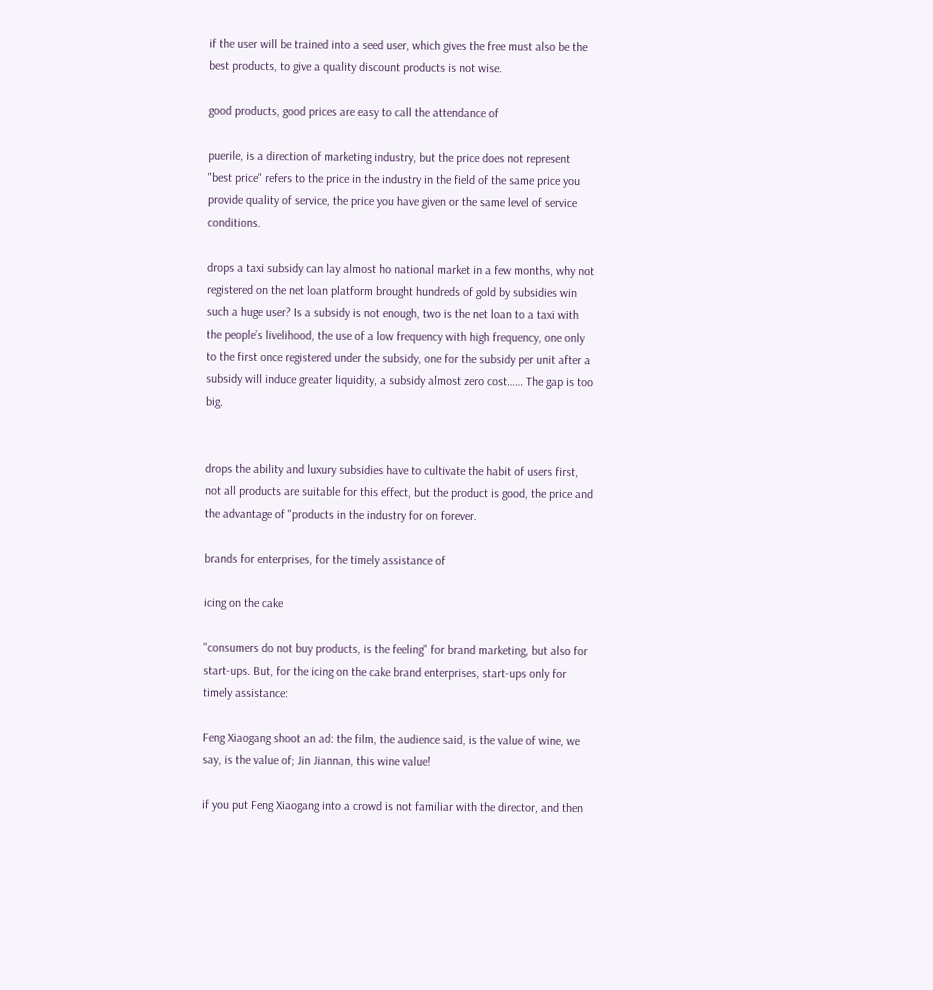if the user will be trained into a seed user, which gives the free must also be the best products, to give a quality discount products is not wise.

good products, good prices are easy to call the attendance of

puerile, is a direction of marketing industry, but the price does not represent "best price" refers to the price in the industry in the field of the same price you provide quality of service, the price you have given or the same level of service conditions.

drops a taxi subsidy can lay almost ho national market in a few months, why not registered on the net loan platform brought hundreds of gold by subsidies win such a huge user? Is a subsidy is not enough, two is the net loan to a taxi with the people’s livelihood, the use of a low frequency with high frequency, one only to the first once registered under the subsidy, one for the subsidy per unit after a subsidy will induce greater liquidity, a subsidy almost zero cost…… The gap is too big.


drops the ability and luxury subsidies have to cultivate the habit of users first, not all products are suitable for this effect, but the product is good, the price and the advantage of "products in the industry for on forever.

brands for enterprises, for the timely assistance of

icing on the cake

"consumers do not buy products, is the feeling" for brand marketing, but also for start-ups. But, for the icing on the cake brand enterprises, start-ups only for timely assistance:

Feng Xiaogang shoot an ad: the film, the audience said, is the value of wine, we say, is the value of; Jin Jiannan, this wine value!

if you put Feng Xiaogang into a crowd is not familiar with the director, and then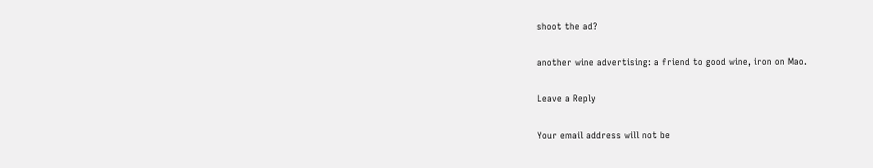shoot the ad?

another wine advertising: a friend to good wine, iron on Mao.

Leave a Reply

Your email address will not be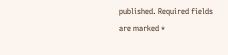published. Required fields are marked *